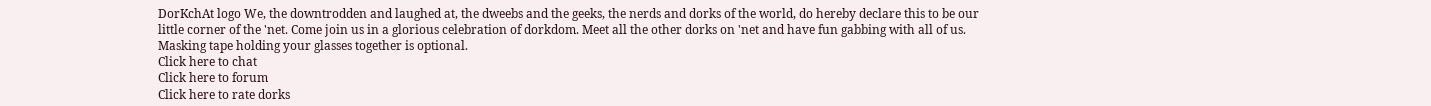DorKchAt logo We, the downtrodden and laughed at, the dweebs and the geeks, the nerds and dorks of the world, do hereby declare this to be our little corner of the 'net. Come join us in a glorious celebration of dorkdom. Meet all the other dorks on 'net and have fun gabbing with all of us. Masking tape holding your glasses together is optional.
Click here to chat
Click here to forum
Click here to rate dorks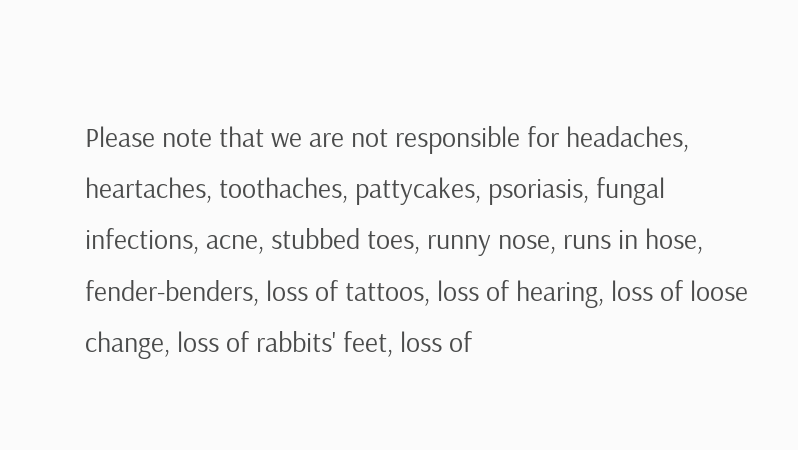Please note that we are not responsible for headaches, heartaches, toothaches, pattycakes, psoriasis, fungal infections, acne, stubbed toes, runny nose, runs in hose, fender-benders, loss of tattoos, loss of hearing, loss of loose change, loss of rabbits' feet, loss of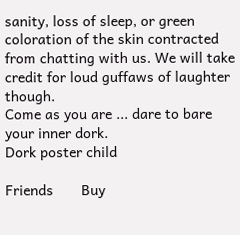sanity, loss of sleep, or green coloration of the skin contracted from chatting with us. We will take credit for loud guffaws of laughter though.
Come as you are ... dare to bare your inner dork.
Dork poster child

Friends       Buy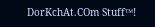DorKchAt.COm Stuff™!